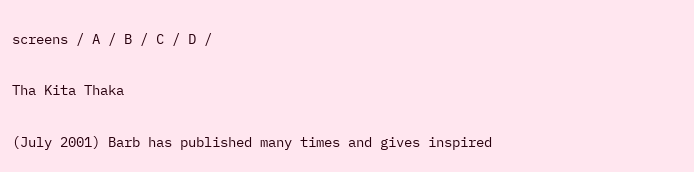screens / A / B / C / D /

Tha Kita Thaka

(July 2001) Barb has published many times and gives inspired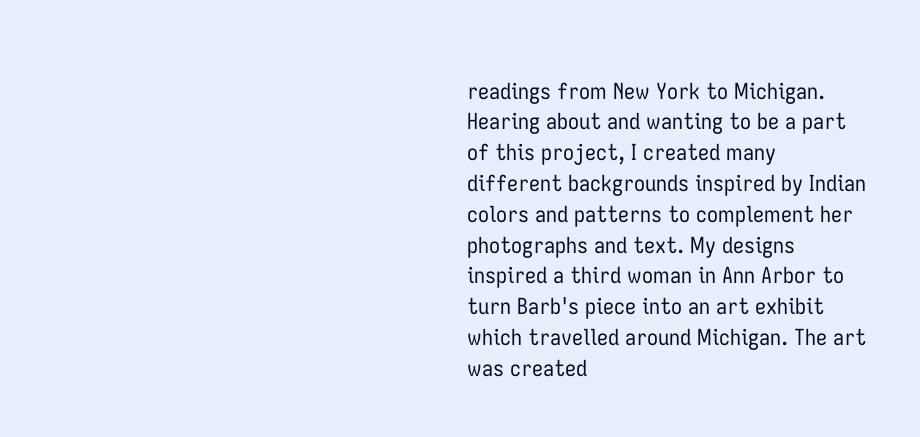readings from New York to Michigan. Hearing about and wanting to be a part of this project, I created many different backgrounds inspired by Indian colors and patterns to complement her photographs and text. My designs inspired a third woman in Ann Arbor to turn Barb's piece into an art exhibit which travelled around Michigan. The art was created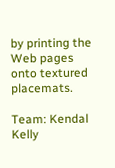by printing the Web pages onto textured placemats.

Team: Kendal Kelly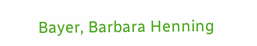Bayer, Barbara Henning